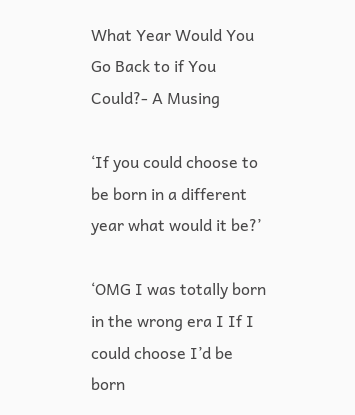What Year Would You Go Back to if You Could?- A Musing

‘If you could choose to be born in a different year what would it be?’

‘OMG I was totally born in the wrong era I If I could choose I’d be born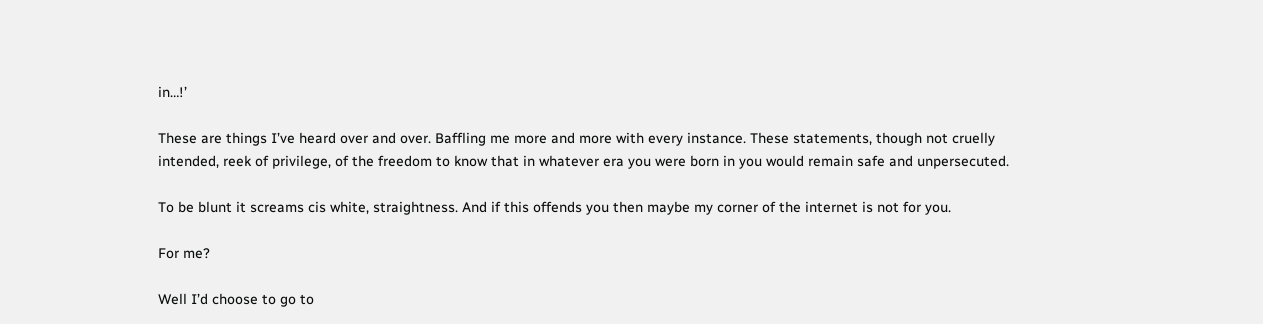in…!’

These are things I’ve heard over and over. Baffling me more and more with every instance. These statements, though not cruelly intended, reek of privilege, of the freedom to know that in whatever era you were born in you would remain safe and unpersecuted.

To be blunt it screams cis white, straightness. And if this offends you then maybe my corner of the internet is not for you.

For me?

Well I’d choose to go to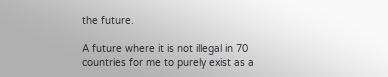the future.

A future where it is not illegal in 70 countries for me to purely exist as a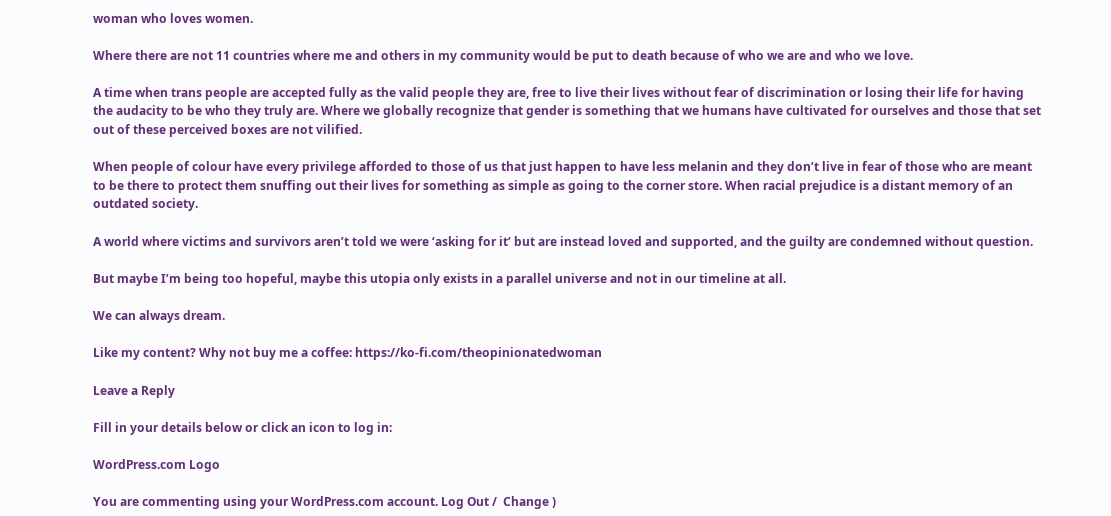woman who loves women.

Where there are not 11 countries where me and others in my community would be put to death because of who we are and who we love.

A time when trans people are accepted fully as the valid people they are, free to live their lives without fear of discrimination or losing their life for having the audacity to be who they truly are. Where we globally recognize that gender is something that we humans have cultivated for ourselves and those that set out of these perceived boxes are not vilified.

When people of colour have every privilege afforded to those of us that just happen to have less melanin and they don’t live in fear of those who are meant to be there to protect them snuffing out their lives for something as simple as going to the corner store. When racial prejudice is a distant memory of an outdated society.

A world where victims and survivors aren’t told we were ‘asking for it’ but are instead loved and supported, and the guilty are condemned without question.

But maybe I’m being too hopeful, maybe this utopia only exists in a parallel universe and not in our timeline at all.

We can always dream.

Like my content? Why not buy me a coffee: https://ko-fi.com/theopinionatedwoman

Leave a Reply

Fill in your details below or click an icon to log in:

WordPress.com Logo

You are commenting using your WordPress.com account. Log Out /  Change )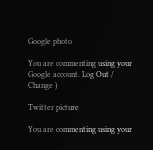Google photo

You are commenting using your Google account. Log Out /  Change )

Twitter picture

You are commenting using your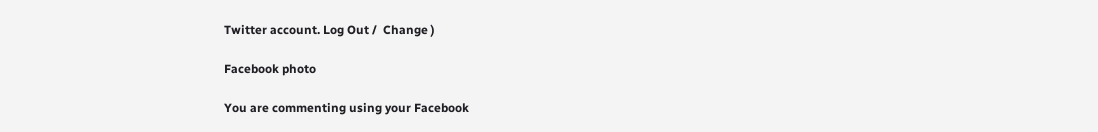Twitter account. Log Out /  Change )

Facebook photo

You are commenting using your Facebook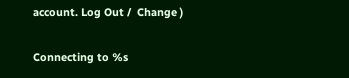account. Log Out /  Change )

Connecting to %s